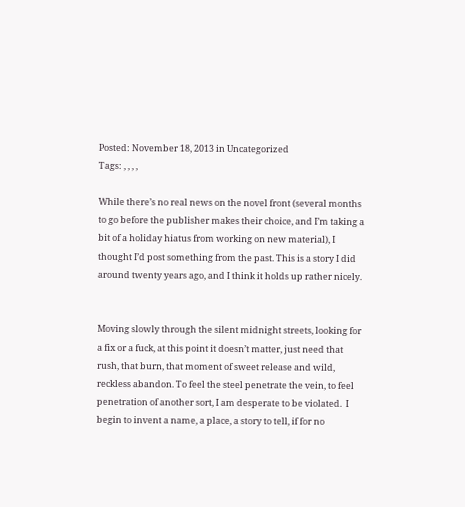Posted: November 18, 2013 in Uncategorized
Tags: , , , ,

While there’s no real news on the novel front (several months to go before the publisher makes their choice, and I’m taking a bit of a holiday hiatus from working on new material), I thought I’d post something from the past. This is a story I did around twenty years ago, and I think it holds up rather nicely.


Moving slowly through the silent midnight streets, looking for a fix or a fuck, at this point it doesn’t matter, just need that rush, that burn, that moment of sweet release and wild, reckless abandon. To feel the steel penetrate the vein, to feel penetration of another sort, I am desperate to be violated.  I begin to invent a name, a place, a story to tell, if for no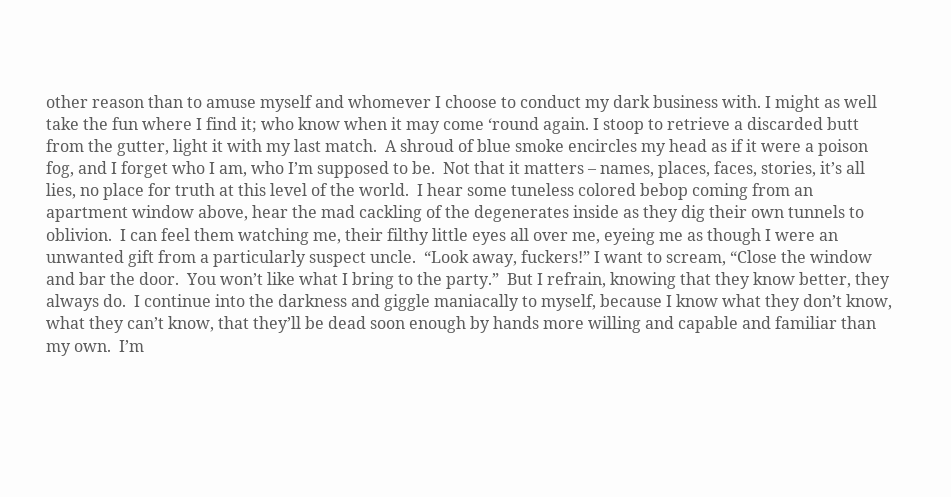other reason than to amuse myself and whomever I choose to conduct my dark business with. I might as well take the fun where I find it; who know when it may come ‘round again. I stoop to retrieve a discarded butt from the gutter, light it with my last match.  A shroud of blue smoke encircles my head as if it were a poison fog, and I forget who I am, who I’m supposed to be.  Not that it matters – names, places, faces, stories, it’s all lies, no place for truth at this level of the world.  I hear some tuneless colored bebop coming from an apartment window above, hear the mad cackling of the degenerates inside as they dig their own tunnels to oblivion.  I can feel them watching me, their filthy little eyes all over me, eyeing me as though I were an unwanted gift from a particularly suspect uncle.  “Look away, fuckers!” I want to scream, “Close the window and bar the door.  You won’t like what I bring to the party.”  But I refrain, knowing that they know better, they always do.  I continue into the darkness and giggle maniacally to myself, because I know what they don’t know, what they can’t know, that they’ll be dead soon enough by hands more willing and capable and familiar than my own.  I’m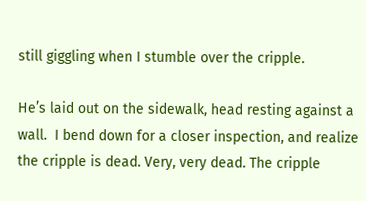still giggling when I stumble over the cripple.

He’s laid out on the sidewalk, head resting against a wall.  I bend down for a closer inspection, and realize the cripple is dead. Very, very dead. The cripple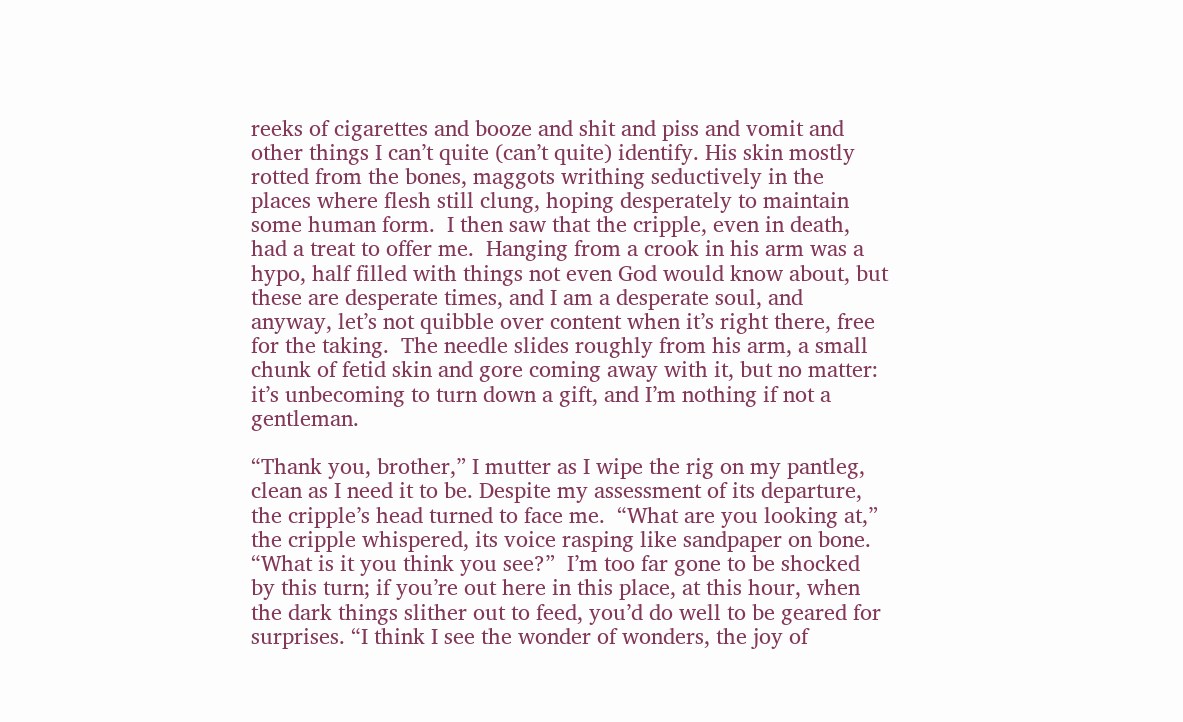reeks of cigarettes and booze and shit and piss and vomit and other things I can’t quite (can’t quite) identify. His skin mostly rotted from the bones, maggots writhing seductively in the places where flesh still clung, hoping desperately to maintain some human form.  I then saw that the cripple, even in death, had a treat to offer me.  Hanging from a crook in his arm was a hypo, half filled with things not even God would know about, but these are desperate times, and I am a desperate soul, and anyway, let’s not quibble over content when it’s right there, free for the taking.  The needle slides roughly from his arm, a small chunk of fetid skin and gore coming away with it, but no matter: it’s unbecoming to turn down a gift, and I’m nothing if not a gentleman.

“Thank you, brother,” I mutter as I wipe the rig on my pantleg, clean as I need it to be. Despite my assessment of its departure, the cripple’s head turned to face me.  “What are you looking at,” the cripple whispered, its voice rasping like sandpaper on bone. “What is it you think you see?”  I’m too far gone to be shocked by this turn; if you’re out here in this place, at this hour, when the dark things slither out to feed, you’d do well to be geared for surprises. “I think I see the wonder of wonders, the joy of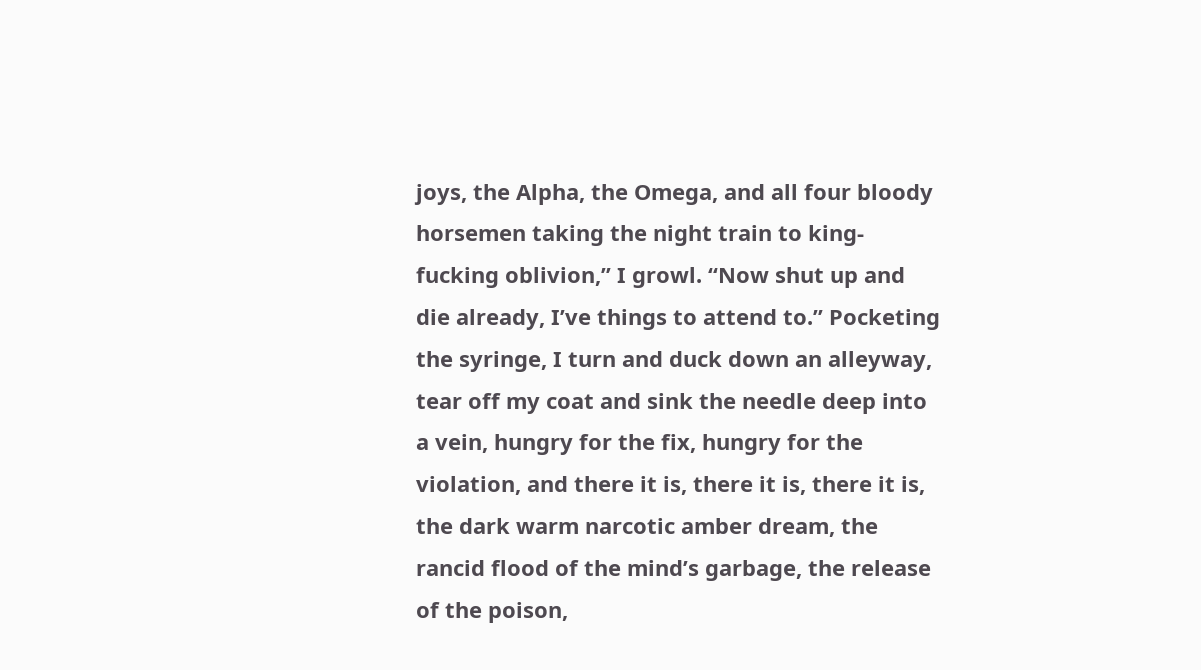joys, the Alpha, the Omega, and all four bloody horsemen taking the night train to king-fucking oblivion,” I growl. “Now shut up and die already, I’ve things to attend to.” Pocketing the syringe, I turn and duck down an alleyway, tear off my coat and sink the needle deep into a vein, hungry for the fix, hungry for the violation, and there it is, there it is, there it is, the dark warm narcotic amber dream, the rancid flood of the mind’s garbage, the release of the poison,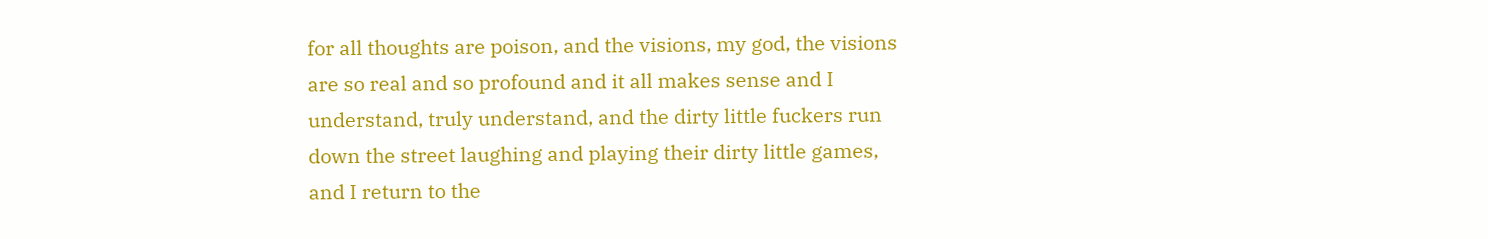for all thoughts are poison, and the visions, my god, the visions are so real and so profound and it all makes sense and I understand, truly understand, and the dirty little fuckers run down the street laughing and playing their dirty little games, and I return to the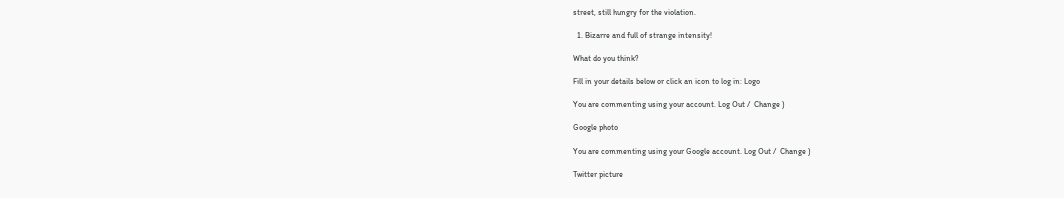street, still hungry for the violation.

  1. Bizarre and full of strange intensity!

What do you think?

Fill in your details below or click an icon to log in: Logo

You are commenting using your account. Log Out /  Change )

Google photo

You are commenting using your Google account. Log Out /  Change )

Twitter picture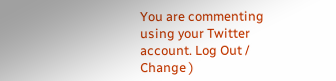You are commenting using your Twitter account. Log Out /  Change )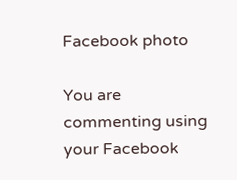Facebook photo

You are commenting using your Facebook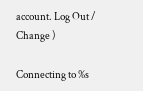account. Log Out /  Change )

Connecting to %s